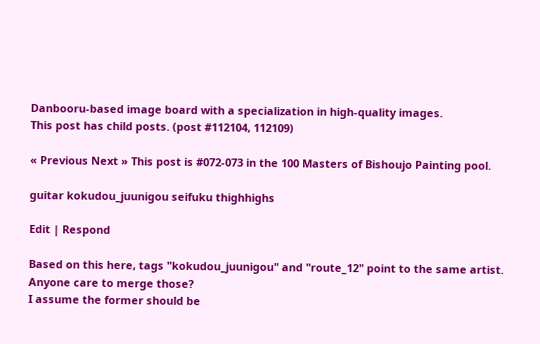Danbooru-based image board with a specialization in high-quality images.
This post has child posts. (post #112104, 112109)

« Previous Next » This post is #072-073 in the 100 Masters of Bishoujo Painting pool.

guitar kokudou_juunigou seifuku thighhighs

Edit | Respond

Based on this here, tags "kokudou_juunigou" and "route_12" point to the same artist.
Anyone care to merge those?
I assume the former should be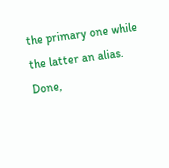the primary one while the latter an alias.
Done,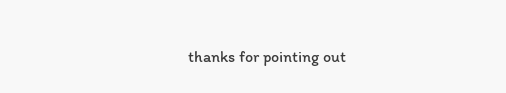thanks for pointing out